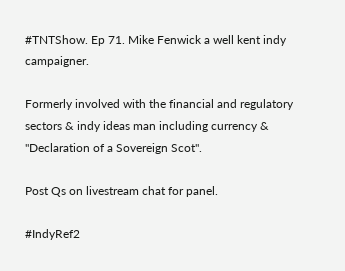#TNTShow. Ep 71. Mike Fenwick a well kent indy campaigner.

Formerly involved with the financial and regulatory sectors & indy ideas man including currency & "Declaration of a Sovereign Scot".

Post Qs on livestream chat for panel.

#IndyRef2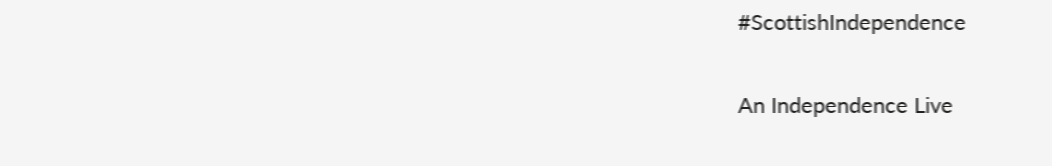#ScottishIndependence

An Independence Live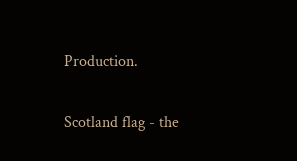Production.

Scotland flag - the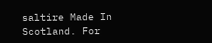saltire Made In Scotland. For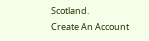Scotland.
Create An Account